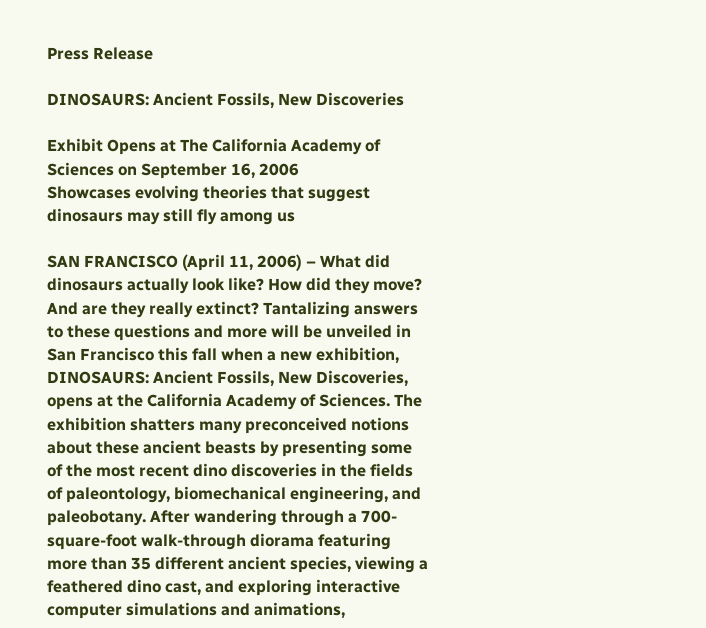Press Release

DINOSAURS: Ancient Fossils, New Discoveries

Exhibit Opens at The California Academy of Sciences on September 16, 2006
Showcases evolving theories that suggest dinosaurs may still fly among us

SAN FRANCISCO (April 11, 2006) – What did dinosaurs actually look like? How did they move? And are they really extinct? Tantalizing answers to these questions and more will be unveiled in San Francisco this fall when a new exhibition, DINOSAURS: Ancient Fossils, New Discoveries, opens at the California Academy of Sciences. The exhibition shatters many preconceived notions about these ancient beasts by presenting some of the most recent dino discoveries in the fields of paleontology, biomechanical engineering, and paleobotany. After wandering through a 700-square-foot walk-through diorama featuring more than 35 different ancient species, viewing a feathered dino cast, and exploring interactive computer simulations and animations,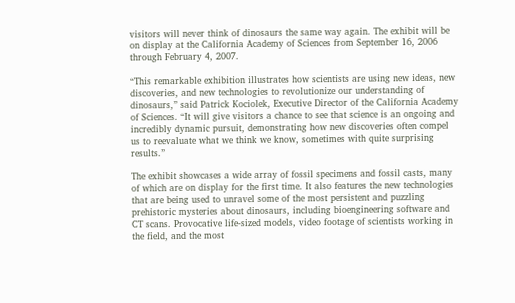visitors will never think of dinosaurs the same way again. The exhibit will be on display at the California Academy of Sciences from September 16, 2006 through February 4, 2007.

“This remarkable exhibition illustrates how scientists are using new ideas, new discoveries, and new technologies to revolutionize our understanding of dinosaurs,” said Patrick Kociolek, Executive Director of the California Academy of Sciences. “It will give visitors a chance to see that science is an ongoing and incredibly dynamic pursuit, demonstrating how new discoveries often compel us to reevaluate what we think we know, sometimes with quite surprising results.”

The exhibit showcases a wide array of fossil specimens and fossil casts, many of which are on display for the first time. It also features the new technologies that are being used to unravel some of the most persistent and puzzling prehistoric mysteries about dinosaurs, including bioengineering software and CT scans. Provocative life-sized models, video footage of scientists working in the field, and the most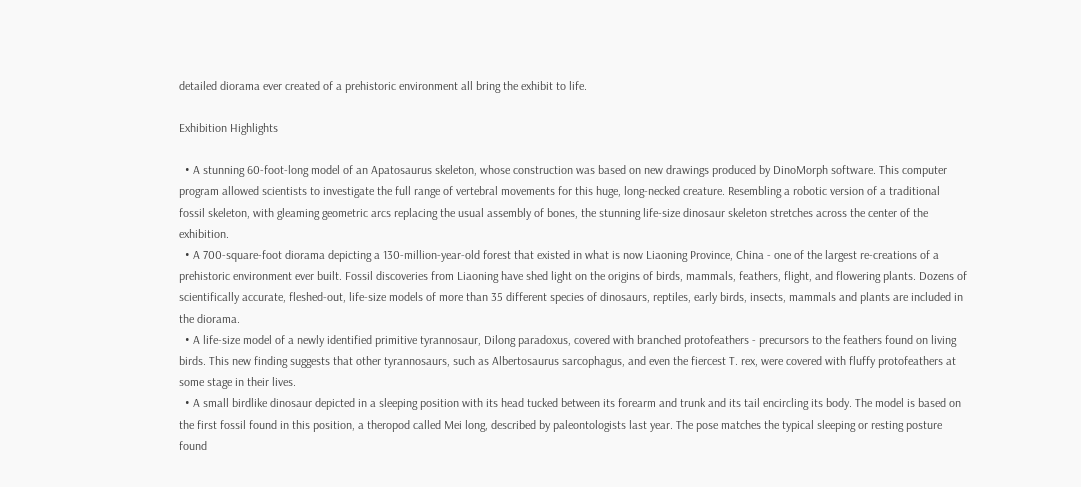detailed diorama ever created of a prehistoric environment all bring the exhibit to life.

Exhibition Highlights

  • A stunning 60-foot-long model of an Apatosaurus skeleton, whose construction was based on new drawings produced by DinoMorph software. This computer program allowed scientists to investigate the full range of vertebral movements for this huge, long-necked creature. Resembling a robotic version of a traditional fossil skeleton, with gleaming geometric arcs replacing the usual assembly of bones, the stunning life-size dinosaur skeleton stretches across the center of the exhibition.
  • A 700-square-foot diorama depicting a 130-million-year-old forest that existed in what is now Liaoning Province, China - one of the largest re-creations of a prehistoric environment ever built. Fossil discoveries from Liaoning have shed light on the origins of birds, mammals, feathers, flight, and flowering plants. Dozens of scientifically accurate, fleshed-out, life-size models of more than 35 different species of dinosaurs, reptiles, early birds, insects, mammals and plants are included in the diorama.
  • A life-size model of a newly identified primitive tyrannosaur, Dilong paradoxus, covered with branched protofeathers - precursors to the feathers found on living birds. This new finding suggests that other tyrannosaurs, such as Albertosaurus sarcophagus, and even the fiercest T. rex, were covered with fluffy protofeathers at some stage in their lives.
  • A small birdlike dinosaur depicted in a sleeping position with its head tucked between its forearm and trunk and its tail encircling its body. The model is based on the first fossil found in this position, a theropod called Mei long, described by paleontologists last year. The pose matches the typical sleeping or resting posture found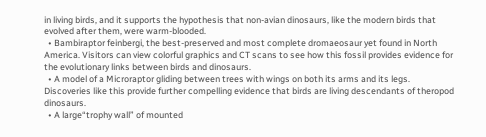in living birds, and it supports the hypothesis that non-avian dinosaurs, like the modern birds that evolved after them, were warm-blooded.
  • Bambiraptor feinbergi, the best-preserved and most complete dromaeosaur yet found in North America. Visitors can view colorful graphics and CT scans to see how this fossil provides evidence for the evolutionary links between birds and dinosaurs.
  • A model of a Microraptor gliding between trees with wings on both its arms and its legs. Discoveries like this provide further compelling evidence that birds are living descendants of theropod dinosaurs.
  • A large“trophy wall” of mounted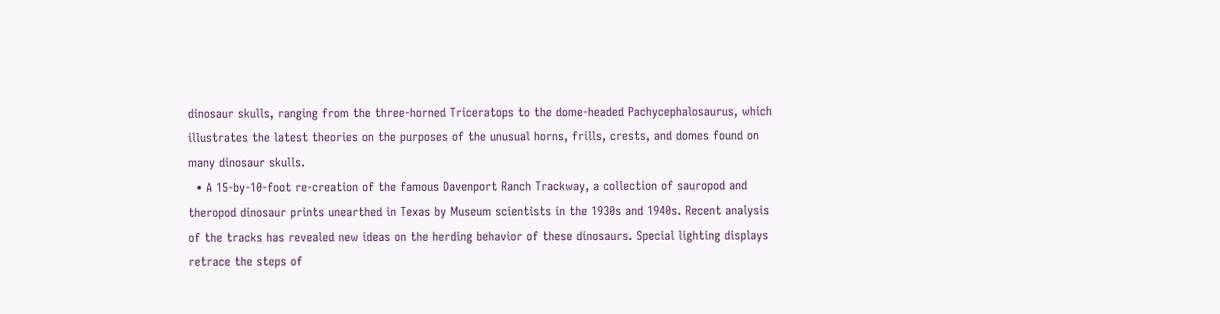dinosaur skulls, ranging from the three-horned Triceratops to the dome-headed Pachycephalosaurus, which illustrates the latest theories on the purposes of the unusual horns, frills, crests, and domes found on many dinosaur skulls.
  • A 15-by-10-foot re-creation of the famous Davenport Ranch Trackway, a collection of sauropod and theropod dinosaur prints unearthed in Texas by Museum scientists in the 1930s and 1940s. Recent analysis of the tracks has revealed new ideas on the herding behavior of these dinosaurs. Special lighting displays retrace the steps of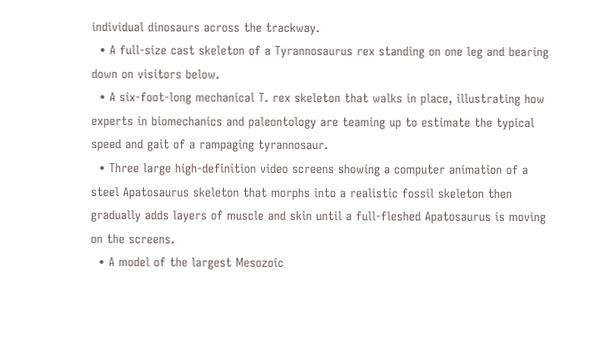individual dinosaurs across the trackway.
  • A full-size cast skeleton of a Tyrannosaurus rex standing on one leg and bearing down on visitors below.
  • A six-foot-long mechanical T. rex skeleton that walks in place, illustrating how experts in biomechanics and paleontology are teaming up to estimate the typical speed and gait of a rampaging tyrannosaur.
  • Three large high-definition video screens showing a computer animation of a steel Apatosaurus skeleton that morphs into a realistic fossil skeleton then gradually adds layers of muscle and skin until a full-fleshed Apatosaurus is moving on the screens.
  • A model of the largest Mesozoic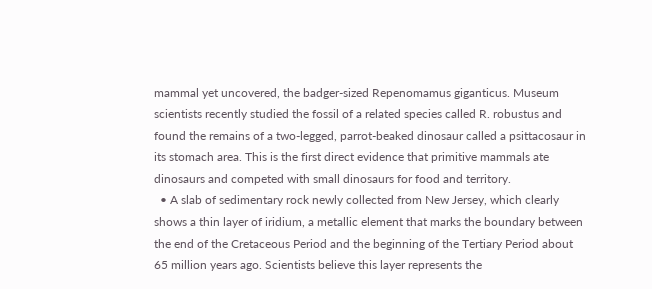mammal yet uncovered, the badger-sized Repenomamus giganticus. Museum scientists recently studied the fossil of a related species called R. robustus and found the remains of a two-legged, parrot-beaked dinosaur called a psittacosaur in its stomach area. This is the first direct evidence that primitive mammals ate dinosaurs and competed with small dinosaurs for food and territory.
  • A slab of sedimentary rock newly collected from New Jersey, which clearly shows a thin layer of iridium, a metallic element that marks the boundary between the end of the Cretaceous Period and the beginning of the Tertiary Period about 65 million years ago. Scientists believe this layer represents the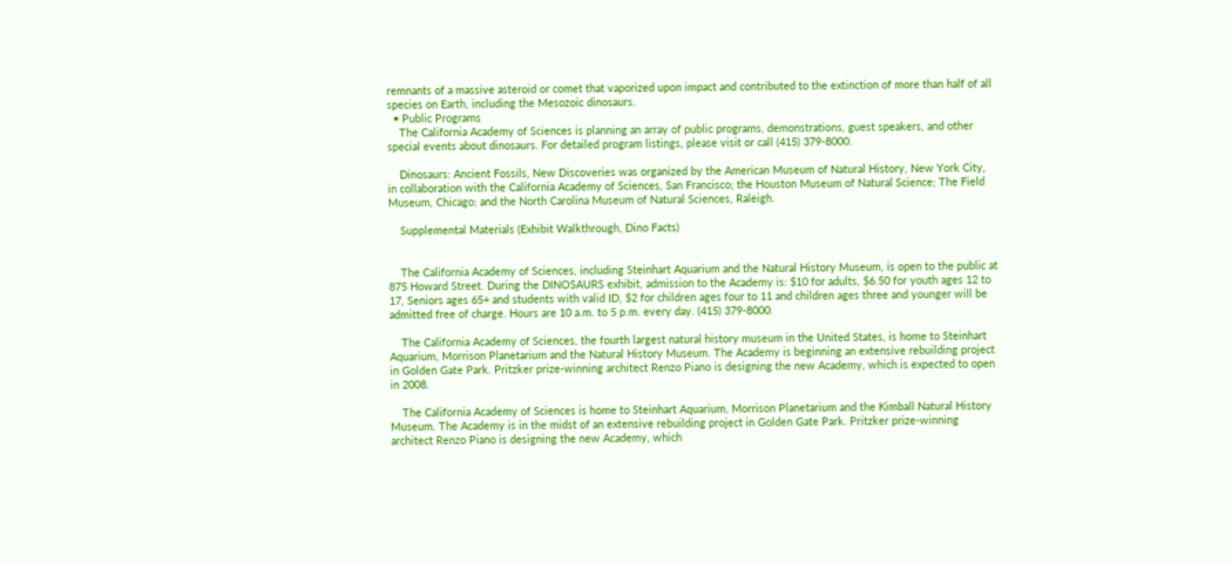remnants of a massive asteroid or comet that vaporized upon impact and contributed to the extinction of more than half of all species on Earth, including the Mesozoic dinosaurs.
  • Public Programs
    The California Academy of Sciences is planning an array of public programs, demonstrations, guest speakers, and other special events about dinosaurs. For detailed program listings, please visit or call (415) 379-8000.

    Dinosaurs: Ancient Fossils, New Discoveries was organized by the American Museum of Natural History, New York City, in collaboration with the California Academy of Sciences, San Francisco; the Houston Museum of Natural Science; The Field Museum, Chicago; and the North Carolina Museum of Natural Sciences, Raleigh.

    Supplemental Materials (Exhibit Walkthrough, Dino Facts)


    The California Academy of Sciences, including Steinhart Aquarium and the Natural History Museum, is open to the public at 875 Howard Street. During the DINOSAURS exhibit, admission to the Academy is: $10 for adults, $6.50 for youth ages 12 to 17, Seniors ages 65+ and students with valid ID, $2 for children ages four to 11 and children ages three and younger will be admitted free of charge. Hours are 10 a.m. to 5 p.m. every day. (415) 379-8000.

    The California Academy of Sciences, the fourth largest natural history museum in the United States, is home to Steinhart Aquarium, Morrison Planetarium and the Natural History Museum. The Academy is beginning an extensive rebuilding project in Golden Gate Park. Pritzker prize-winning architect Renzo Piano is designing the new Academy, which is expected to open in 2008.

    The California Academy of Sciences is home to Steinhart Aquarium, Morrison Planetarium and the Kimball Natural History Museum. The Academy is in the midst of an extensive rebuilding project in Golden Gate Park. Pritzker prize-winning architect Renzo Piano is designing the new Academy, which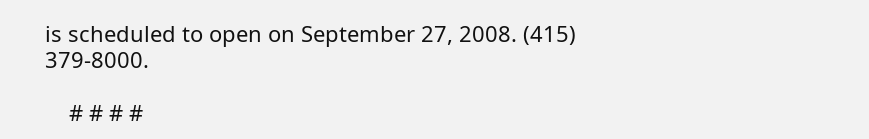is scheduled to open on September 27, 2008. (415) 379-8000.

    # # # #